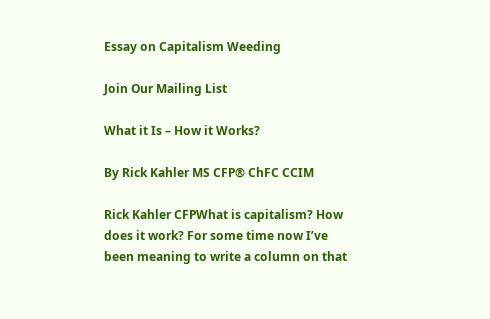Essay on Capitalism Weeding

Join Our Mailing List

What it Is – How it Works?

By Rick Kahler MS CFP® ChFC CCIM

Rick Kahler CFPWhat is capitalism? How does it work? For some time now I’ve been meaning to write a column on that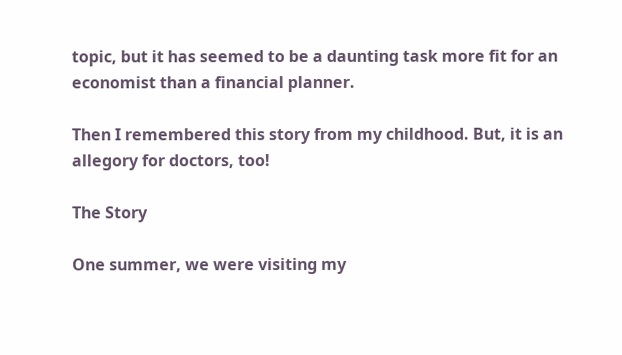topic, but it has seemed to be a daunting task more fit for an economist than a financial planner.

Then I remembered this story from my childhood. But, it is an allegory for doctors, too!

The Story

One summer, we were visiting my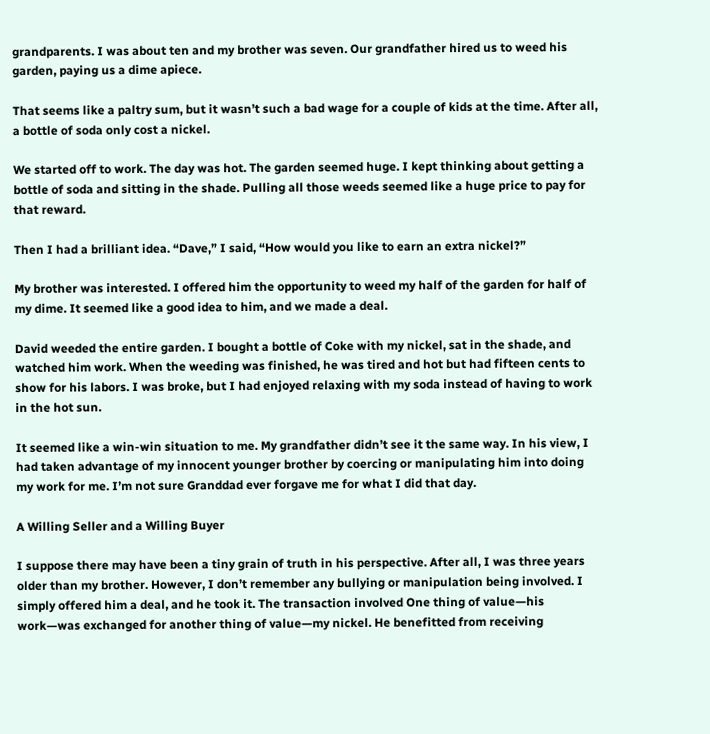grandparents. I was about ten and my brother was seven. Our grandfather hired us to weed his garden, paying us a dime apiece.

That seems like a paltry sum, but it wasn’t such a bad wage for a couple of kids at the time. After all, a bottle of soda only cost a nickel.

We started off to work. The day was hot. The garden seemed huge. I kept thinking about getting a bottle of soda and sitting in the shade. Pulling all those weeds seemed like a huge price to pay for that reward.

Then I had a brilliant idea. “Dave,” I said, “How would you like to earn an extra nickel?”

My brother was interested. I offered him the opportunity to weed my half of the garden for half of my dime. It seemed like a good idea to him, and we made a deal.

David weeded the entire garden. I bought a bottle of Coke with my nickel, sat in the shade, and watched him work. When the weeding was finished, he was tired and hot but had fifteen cents to show for his labors. I was broke, but I had enjoyed relaxing with my soda instead of having to work in the hot sun.

It seemed like a win-win situation to me. My grandfather didn’t see it the same way. In his view, I had taken advantage of my innocent younger brother by coercing or manipulating him into doing my work for me. I’m not sure Granddad ever forgave me for what I did that day.

A Willing Seller and a Willing Buyer

I suppose there may have been a tiny grain of truth in his perspective. After all, I was three years older than my brother. However, I don’t remember any bullying or manipulation being involved. I simply offered him a deal, and he took it. The transaction involved One thing of value—his work—was exchanged for another thing of value—my nickel. He benefitted from receiving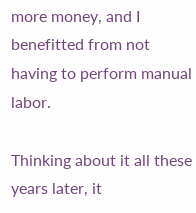more money, and I benefitted from not having to perform manual labor.

Thinking about it all these years later, it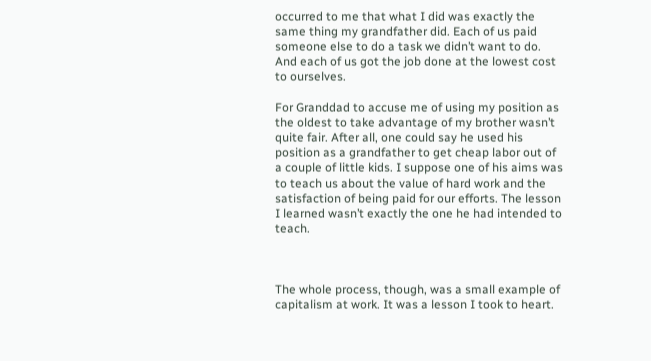occurred to me that what I did was exactly the same thing my grandfather did. Each of us paid someone else to do a task we didn’t want to do. And each of us got the job done at the lowest cost to ourselves.

For Granddad to accuse me of using my position as the oldest to take advantage of my brother wasn’t quite fair. After all, one could say he used his position as a grandfather to get cheap labor out of a couple of little kids. I suppose one of his aims was to teach us about the value of hard work and the satisfaction of being paid for our efforts. The lesson I learned wasn’t exactly the one he had intended to teach.



The whole process, though, was a small example of capitalism at work. It was a lesson I took to heart.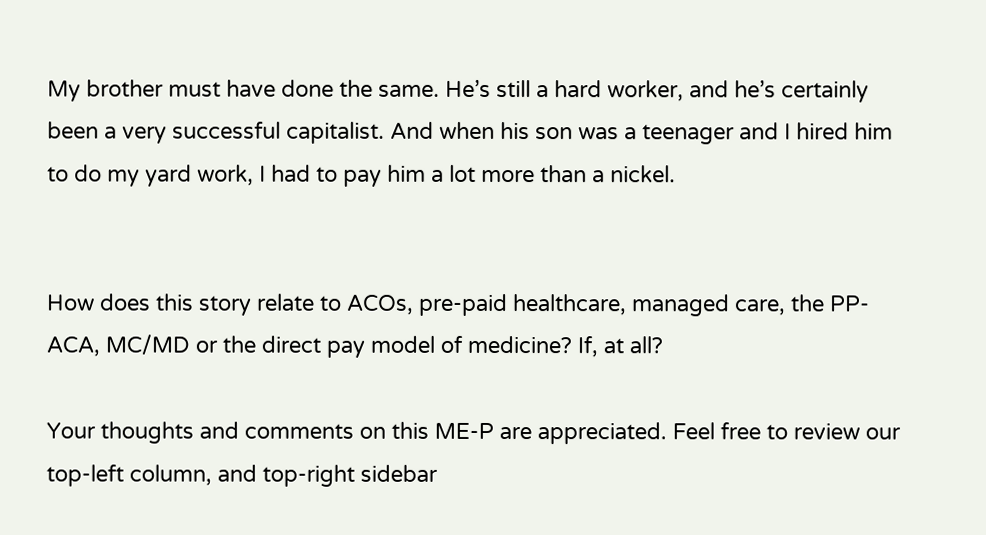My brother must have done the same. He’s still a hard worker, and he’s certainly been a very successful capitalist. And when his son was a teenager and I hired him to do my yard work, I had to pay him a lot more than a nickel.


How does this story relate to ACOs, pre-paid healthcare, managed care, the PP-ACA, MC/MD or the direct pay model of medicine? If, at all?

Your thoughts and comments on this ME-P are appreciated. Feel free to review our top-left column, and top-right sidebar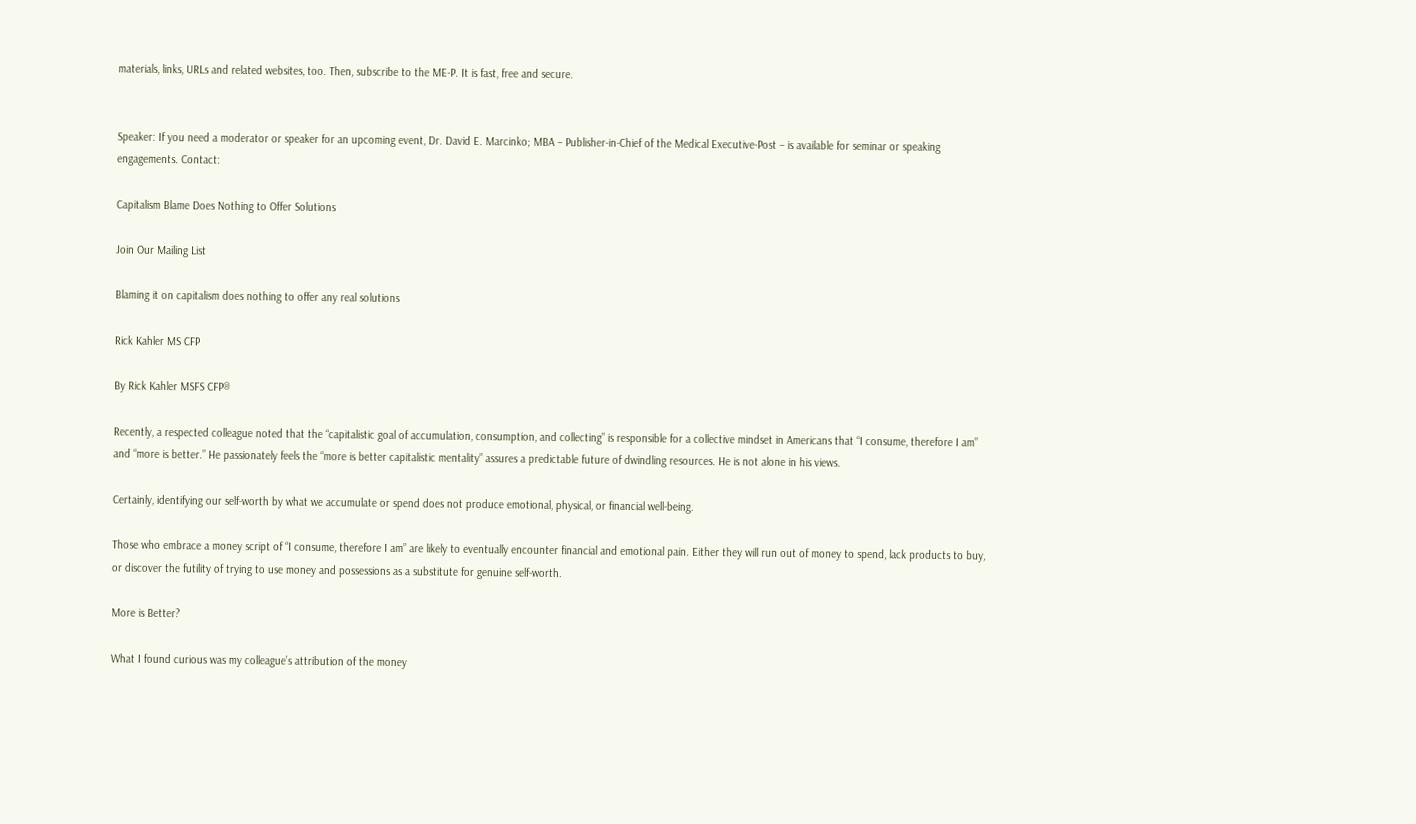materials, links, URLs and related websites, too. Then, subscribe to the ME-P. It is fast, free and secure.


Speaker: If you need a moderator or speaker for an upcoming event, Dr. David E. Marcinko; MBA – Publisher-in-Chief of the Medical Executive-Post – is available for seminar or speaking engagements. Contact:

Capitalism Blame Does Nothing to Offer Solutions

Join Our Mailing List

Blaming it on capitalism does nothing to offer any real solutions

Rick Kahler MS CFP

By Rick Kahler MSFS CFP®

Recently, a respected colleague noted that the “capitalistic goal of accumulation, consumption, and collecting” is responsible for a collective mindset in Americans that “I consume, therefore I am” and “more is better.” He passionately feels the “more is better capitalistic mentality” assures a predictable future of dwindling resources. He is not alone in his views.

Certainly, identifying our self-worth by what we accumulate or spend does not produce emotional, physical, or financial well-being.

Those who embrace a money script of “I consume, therefore I am” are likely to eventually encounter financial and emotional pain. Either they will run out of money to spend, lack products to buy, or discover the futility of trying to use money and possessions as a substitute for genuine self-worth.

More is Better?

What I found curious was my colleague’s attribution of the money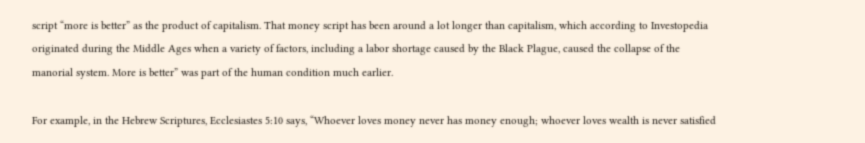script “more is better” as the product of capitalism. That money script has been around a lot longer than capitalism, which according to Investopedia originated during the Middle Ages when a variety of factors, including a labor shortage caused by the Black Plague, caused the collapse of the manorial system. More is better” was part of the human condition much earlier.

For example, in the Hebrew Scriptures, Ecclesiastes 5:10 says, “Whoever loves money never has money enough; whoever loves wealth is never satisfied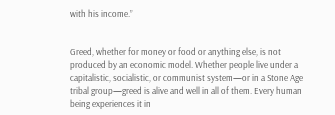with his income.”


Greed, whether for money or food or anything else, is not produced by an economic model. Whether people live under a capitalistic, socialistic, or communist system—or in a Stone Age tribal group—greed is alive and well in all of them. Every human being experiences it in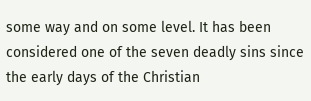some way and on some level. It has been considered one of the seven deadly sins since the early days of the Christian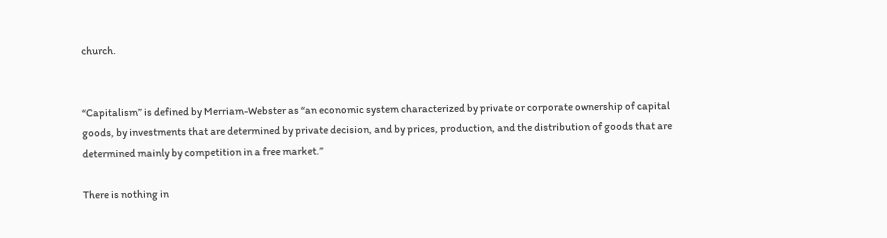church.


“Capitalism” is defined by Merriam-Webster as “an economic system characterized by private or corporate ownership of capital goods, by investments that are determined by private decision, and by prices, production, and the distribution of goods that are determined mainly by competition in a free market.”

There is nothing in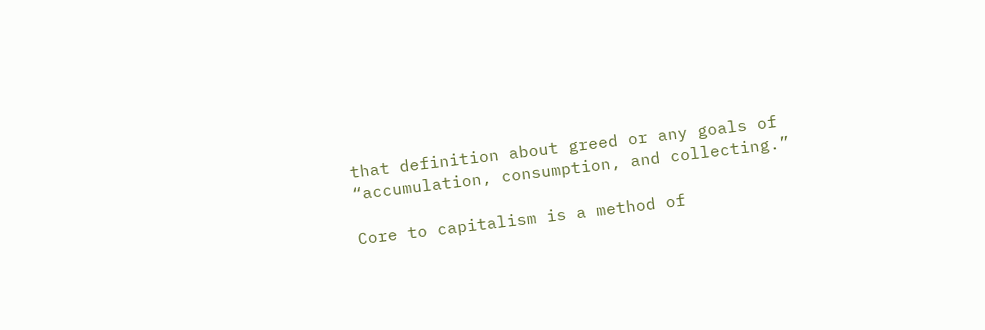that definition about greed or any goals of “accumulation, consumption, and collecting.”

Core to capitalism is a method of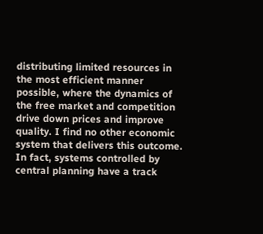distributing limited resources in the most efficient manner possible, where the dynamics of the free market and competition drive down prices and improve quality. I find no other economic system that delivers this outcome. In fact, systems controlled by central planning have a track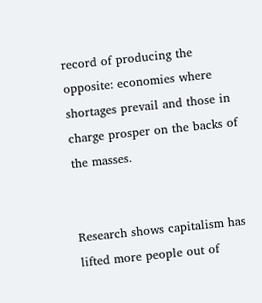record of producing the opposite: economies where shortages prevail and those in charge prosper on the backs of the masses.


Research shows capitalism has lifted more people out of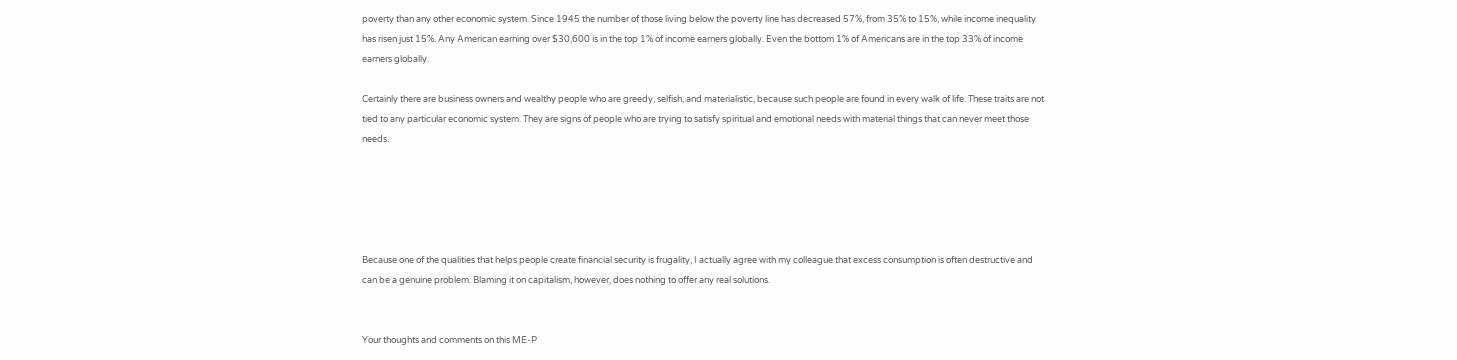poverty than any other economic system. Since 1945 the number of those living below the poverty line has decreased 57%, from 35% to 15%, while income inequality has risen just 15%. Any American earning over $30,600 is in the top 1% of income earners globally. Even the bottom 1% of Americans are in the top 33% of income earners globally.

Certainly there are business owners and wealthy people who are greedy, selfish, and materialistic, because such people are found in every walk of life. These traits are not tied to any particular economic system. They are signs of people who are trying to satisfy spiritual and emotional needs with material things that can never meet those needs.





Because one of the qualities that helps people create financial security is frugality, I actually agree with my colleague that excess consumption is often destructive and can be a genuine problem. Blaming it on capitalism, however, does nothing to offer any real solutions.


Your thoughts and comments on this ME-P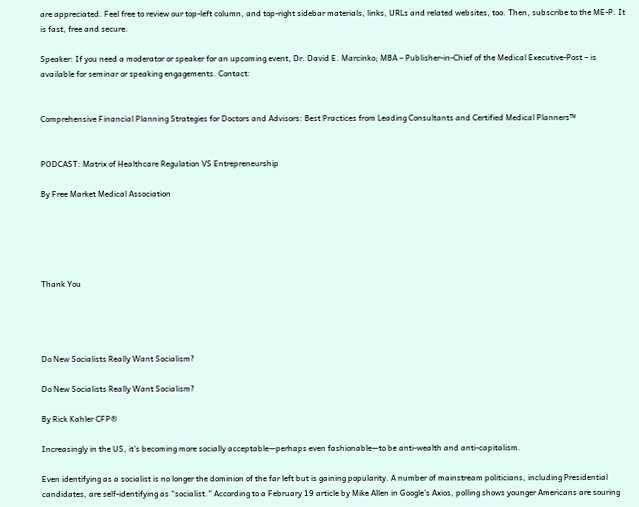are appreciated. Feel free to review our top-left column, and top-right sidebar materials, links, URLs and related websites, too. Then, subscribe to the ME-P. It is fast, free and secure.

Speaker: If you need a moderator or speaker for an upcoming event, Dr. David E. Marcinko; MBA – Publisher-in-Chief of the Medical Executive-Post – is available for seminar or speaking engagements. Contact:


Comprehensive Financial Planning Strategies for Doctors and Advisors: Best Practices from Leading Consultants and Certified Medical Planners™


PODCAST: Matrix of Healthcare Regulation VS Entrepreneurship

By Free Market Medical Association





Thank You




Do New Socialists Really Want Socialism?

Do New Socialists Really Want Socialism?

By Rick Kahler CFP®

Increasingly in the US, it’s becoming more socially acceptable—perhaps even fashionable—to be anti-wealth and anti-capitalism.

Even identifying as a socialist is no longer the dominion of the far left but is gaining popularity. A number of mainstream politicians, including Presidential candidates, are self-identifying as “socialist.” According to a February 19 article by Mike Allen in Google’s Axios, polling shows younger Americans are souring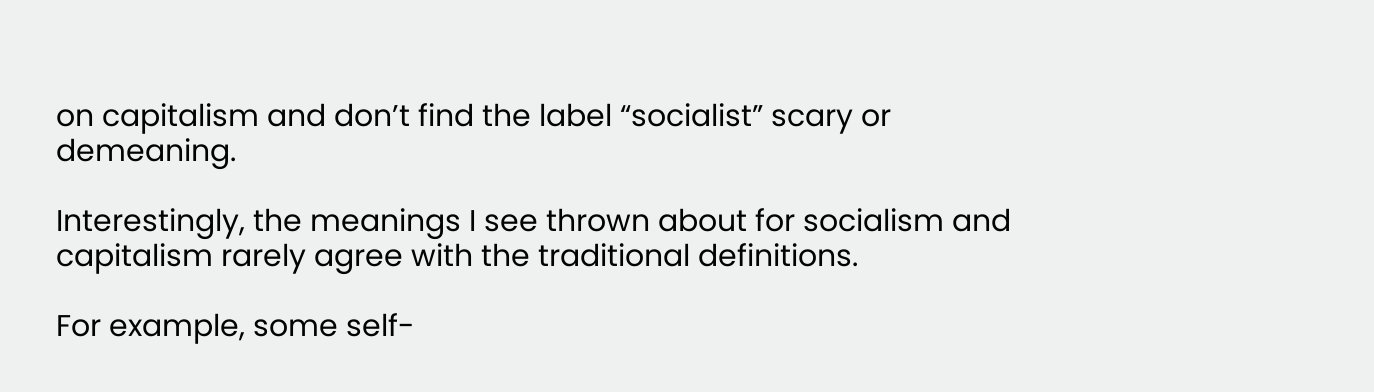on capitalism and don’t find the label “socialist” scary or demeaning.

Interestingly, the meanings I see thrown about for socialism and capitalism rarely agree with the traditional definitions.

For example, some self-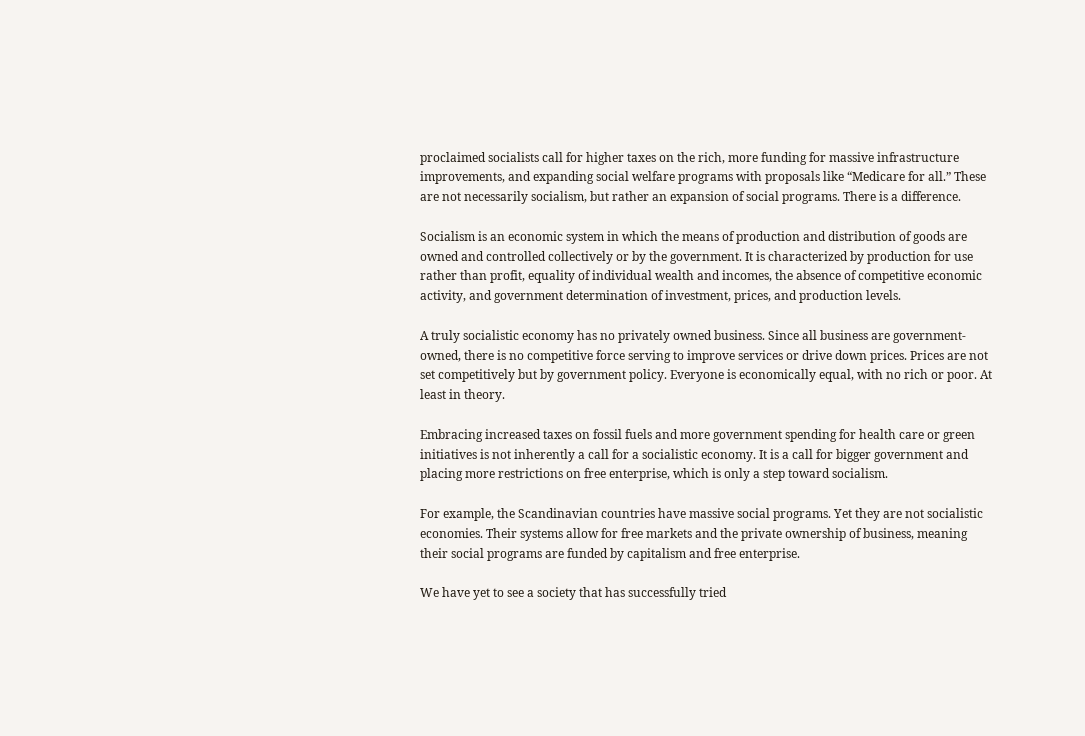proclaimed socialists call for higher taxes on the rich, more funding for massive infrastructure improvements, and expanding social welfare programs with proposals like “Medicare for all.” These are not necessarily socialism, but rather an expansion of social programs. There is a difference.

Socialism is an economic system in which the means of production and distribution of goods are owned and controlled collectively or by the government. It is characterized by production for use rather than profit, equality of individual wealth and incomes, the absence of competitive economic activity, and government determination of investment, prices, and production levels.

A truly socialistic economy has no privately owned business. Since all business are government-owned, there is no competitive force serving to improve services or drive down prices. Prices are not set competitively but by government policy. Everyone is economically equal, with no rich or poor. At least in theory.

Embracing increased taxes on fossil fuels and more government spending for health care or green initiatives is not inherently a call for a socialistic economy. It is a call for bigger government and placing more restrictions on free enterprise, which is only a step toward socialism.

For example, the Scandinavian countries have massive social programs. Yet they are not socialistic economies. Their systems allow for free markets and the private ownership of business, meaning their social programs are funded by capitalism and free enterprise.

We have yet to see a society that has successfully tried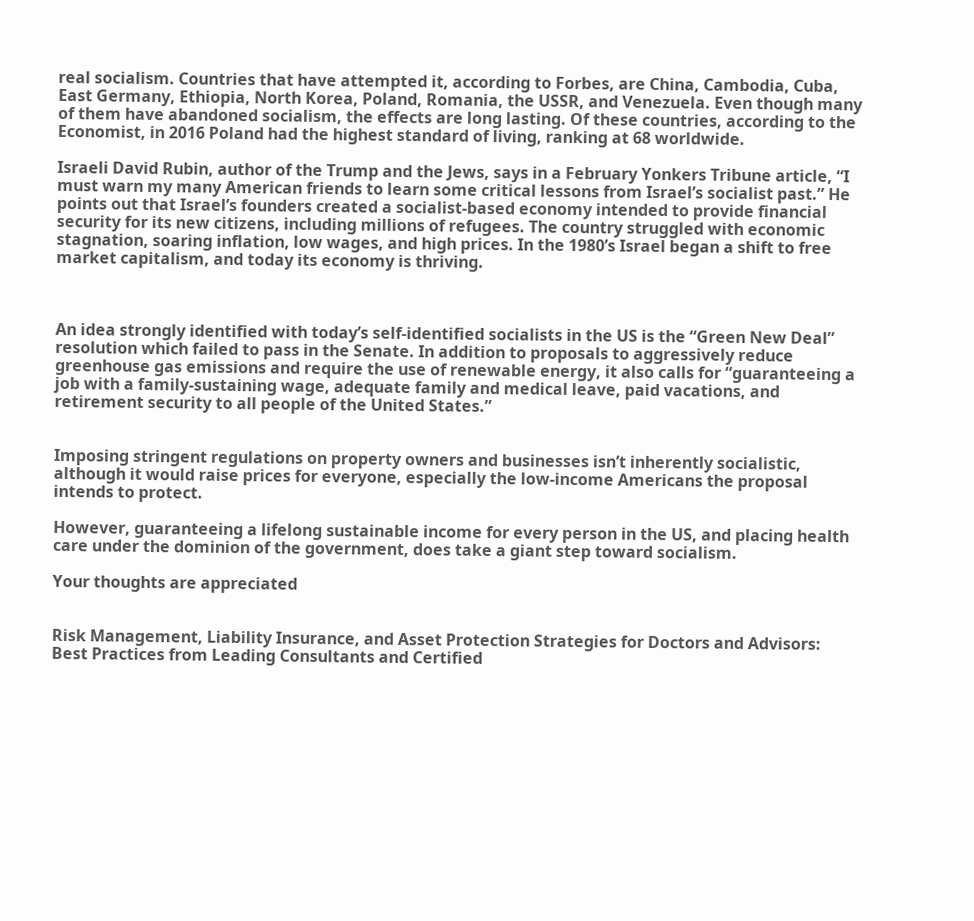real socialism. Countries that have attempted it, according to Forbes, are China, Cambodia, Cuba, East Germany, Ethiopia, North Korea, Poland, Romania, the USSR, and Venezuela. Even though many of them have abandoned socialism, the effects are long lasting. Of these countries, according to the Economist, in 2016 Poland had the highest standard of living, ranking at 68 worldwide.

Israeli David Rubin, author of the Trump and the Jews, says in a February Yonkers Tribune article, “I must warn my many American friends to learn some critical lessons from Israel’s socialist past.” He points out that Israel’s founders created a socialist-based economy intended to provide financial security for its new citizens, including millions of refugees. The country struggled with economic stagnation, soaring inflation, low wages, and high prices. In the 1980’s Israel began a shift to free market capitalism, and today its economy is thriving.



An idea strongly identified with today’s self-identified socialists in the US is the “Green New Deal” resolution which failed to pass in the Senate. In addition to proposals to aggressively reduce greenhouse gas emissions and require the use of renewable energy, it also calls for “guaranteeing a job with a family-sustaining wage, adequate family and medical leave, paid vacations, and retirement security to all people of the United States.”


Imposing stringent regulations on property owners and businesses isn’t inherently socialistic, although it would raise prices for everyone, especially the low-income Americans the proposal intends to protect.

However, guaranteeing a lifelong sustainable income for every person in the US, and placing health care under the dominion of the government, does take a giant step toward socialism.

Your thoughts are appreciated


Risk Management, Liability Insurance, and Asset Protection Strategies for Doctors and Advisors: Best Practices from Leading Consultants and Certified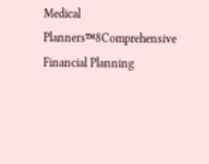Medical Planners™8Comprehensive Financial Planning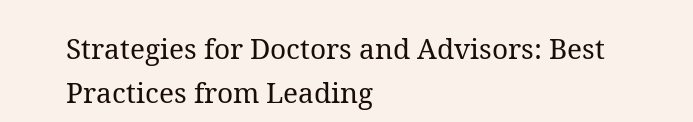Strategies for Doctors and Advisors: Best Practices from Leading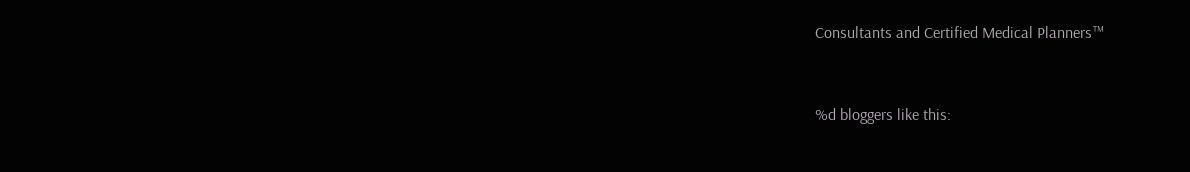Consultants and Certified Medical Planners™


%d bloggers like this: